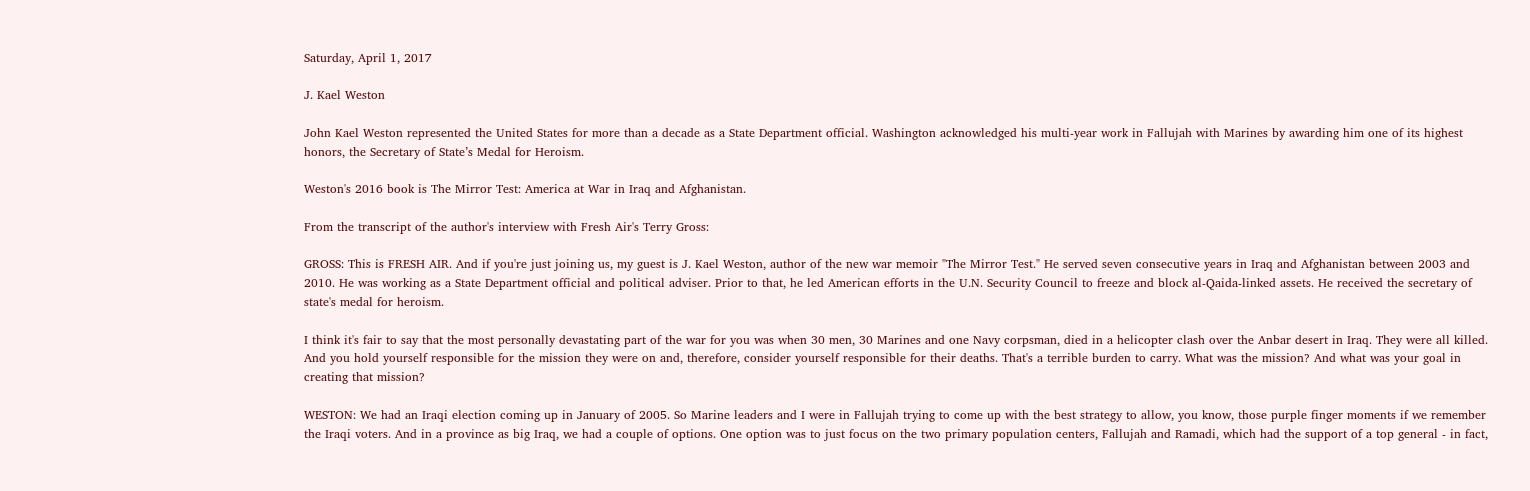Saturday, April 1, 2017

J. Kael Weston

John Kael Weston represented the United States for more than a decade as a State Department official. Washington acknowledged his multi-year work in Fallujah with Marines by awarding him one of its highest honors, the Secretary of State’s Medal for Heroism.

Weston's 2016 book is The Mirror Test: America at War in Iraq and Afghanistan.

From the transcript of the author's interview with Fresh Air's Terry Gross:

GROSS: This is FRESH AIR. And if you're just joining us, my guest is J. Kael Weston, author of the new war memoir "The Mirror Test." He served seven consecutive years in Iraq and Afghanistan between 2003 and 2010. He was working as a State Department official and political adviser. Prior to that, he led American efforts in the U.N. Security Council to freeze and block al-Qaida-linked assets. He received the secretary of state's medal for heroism.

I think it's fair to say that the most personally devastating part of the war for you was when 30 men, 30 Marines and one Navy corpsman, died in a helicopter clash over the Anbar desert in Iraq. They were all killed. And you hold yourself responsible for the mission they were on and, therefore, consider yourself responsible for their deaths. That's a terrible burden to carry. What was the mission? And what was your goal in creating that mission?

WESTON: We had an Iraqi election coming up in January of 2005. So Marine leaders and I were in Fallujah trying to come up with the best strategy to allow, you know, those purple finger moments if we remember the Iraqi voters. And in a province as big Iraq, we had a couple of options. One option was to just focus on the two primary population centers, Fallujah and Ramadi, which had the support of a top general - in fact,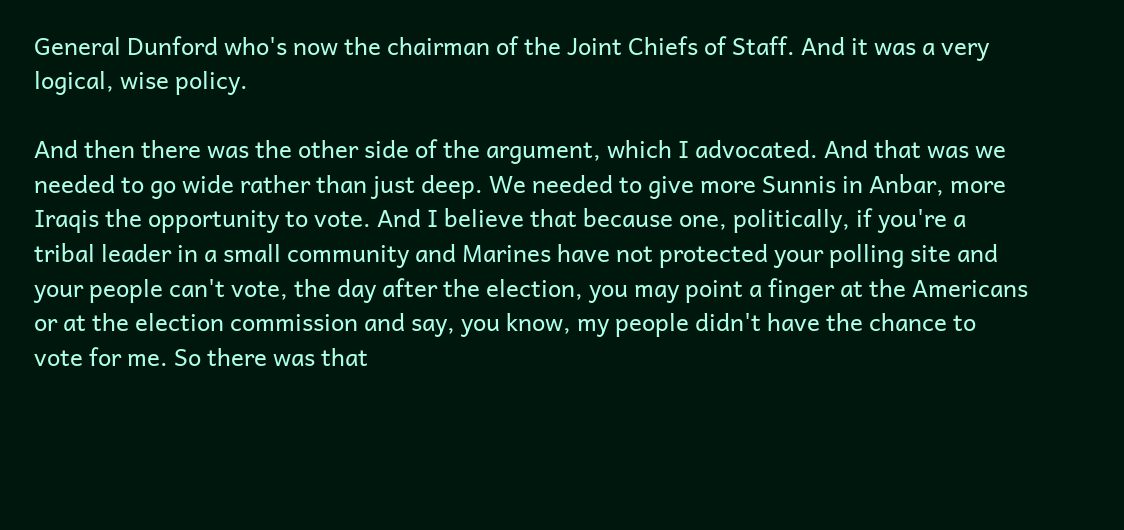General Dunford who's now the chairman of the Joint Chiefs of Staff. And it was a very logical, wise policy.

And then there was the other side of the argument, which I advocated. And that was we needed to go wide rather than just deep. We needed to give more Sunnis in Anbar, more Iraqis the opportunity to vote. And I believe that because one, politically, if you're a tribal leader in a small community and Marines have not protected your polling site and your people can't vote, the day after the election, you may point a finger at the Americans or at the election commission and say, you know, my people didn't have the chance to vote for me. So there was that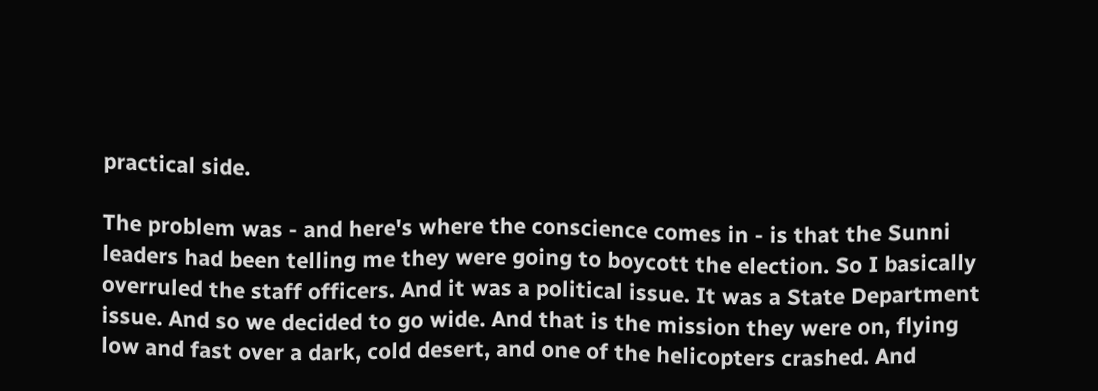practical side.

The problem was - and here's where the conscience comes in - is that the Sunni leaders had been telling me they were going to boycott the election. So I basically overruled the staff officers. And it was a political issue. It was a State Department issue. And so we decided to go wide. And that is the mission they were on, flying low and fast over a dark, cold desert, and one of the helicopters crashed. And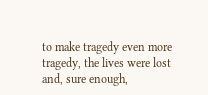to make tragedy even more tragedy, the lives were lost and, sure enough,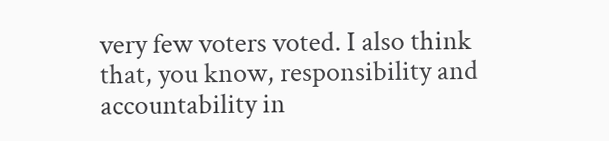very few voters voted. I also think that, you know, responsibility and accountability in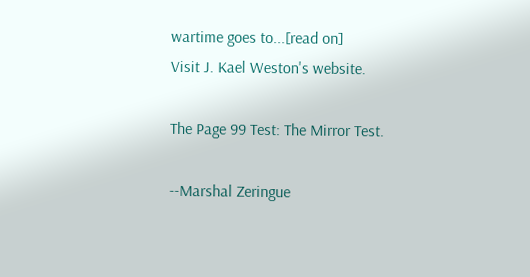wartime goes to...[read on]
Visit J. Kael Weston's website.

The Page 99 Test: The Mirror Test.

--Marshal Zeringue